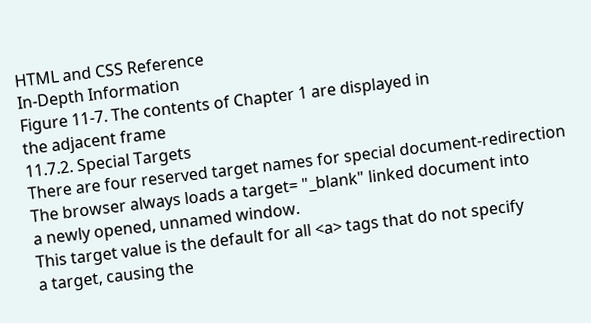HTML and CSS Reference
In-Depth Information
Figure 11-7. The contents of Chapter 1 are displayed in
the adjacent frame
11.7.2. Special Targets
There are four reserved target names for special document-redirection
The browser always loads a target= "_blank" linked document into
a newly opened, unnamed window.
This target value is the default for all <a> tags that do not specify
a target, causing the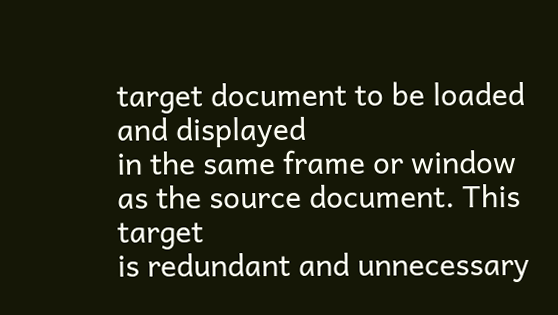target document to be loaded and displayed
in the same frame or window as the source document. This target
is redundant and unnecessary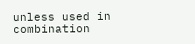unless used in combination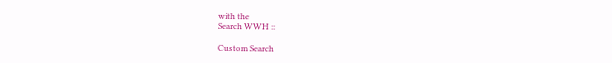with the
Search WWH ::

Custom Search